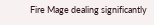Fire Mage dealing significantly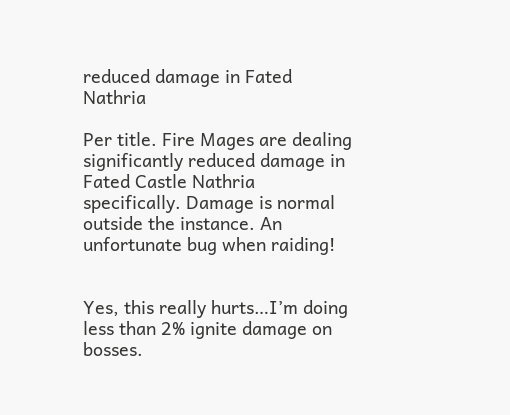reduced damage in Fated Nathria

Per title. Fire Mages are dealing significantly reduced damage in Fated Castle Nathria specifically. Damage is normal outside the instance. An unfortunate bug when raiding!


Yes, this really hurts…I’m doing less than 2% ignite damage on bosses.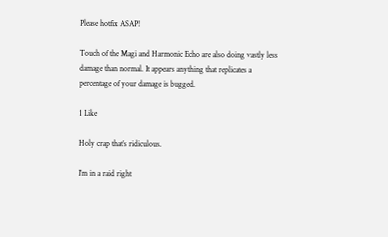Please hotfix ASAP!

Touch of the Magi and Harmonic Echo are also doing vastly less damage than normal. It appears anything that replicates a percentage of your damage is bugged.

1 Like

Holy crap that’s ridiculous.

I’m in a raid right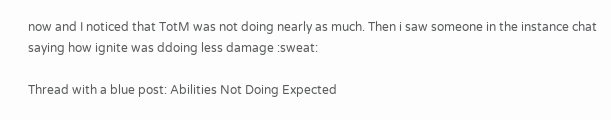now and I noticed that TotM was not doing nearly as much. Then i saw someone in the instance chat saying how ignite was ddoing less damage :sweat:

Thread with a blue post: Abilities Not Doing Expected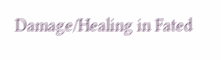Damage/Healing in Fated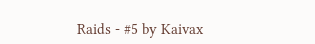Raids - #5 by Kaivax